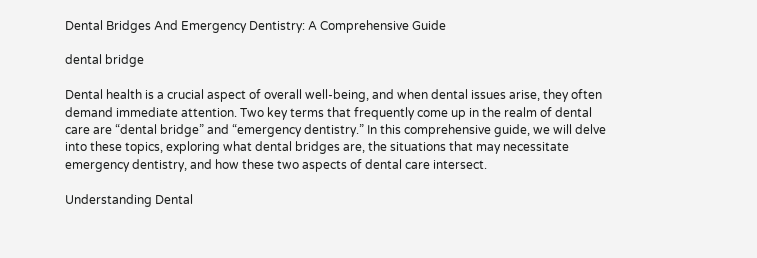Dental Bridges And Emergency Dentistry: A Comprehensive Guide

dental bridge

Dental health is a crucial aspect of overall well-being, and when dental issues arise, they often demand immediate attention. Two key terms that frequently come up in the realm of dental care are “dental bridge” and “emergency dentistry.” In this comprehensive guide, we will delve into these topics, exploring what dental bridges are, the situations that may necessitate emergency dentistry, and how these two aspects of dental care intersect.

Understanding Dental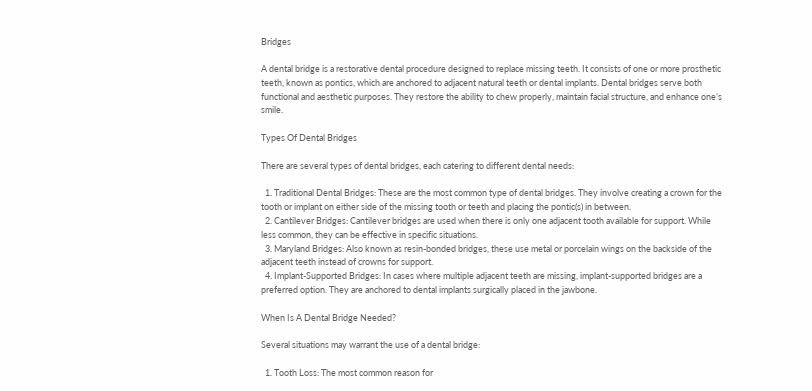Bridges

A dental bridge is a restorative dental procedure designed to replace missing teeth. It consists of one or more prosthetic teeth, known as pontics, which are anchored to adjacent natural teeth or dental implants. Dental bridges serve both functional and aesthetic purposes. They restore the ability to chew properly, maintain facial structure, and enhance one’s smile.

Types Of Dental Bridges

There are several types of dental bridges, each catering to different dental needs:

  1. Traditional Dental Bridges: These are the most common type of dental bridges. They involve creating a crown for the tooth or implant on either side of the missing tooth or teeth and placing the pontic(s) in between.
  2. Cantilever Bridges: Cantilever bridges are used when there is only one adjacent tooth available for support. While less common, they can be effective in specific situations.
  3. Maryland Bridges: Also known as resin-bonded bridges, these use metal or porcelain wings on the backside of the adjacent teeth instead of crowns for support.
  4. Implant-Supported Bridges: In cases where multiple adjacent teeth are missing, implant-supported bridges are a preferred option. They are anchored to dental implants surgically placed in the jawbone.

When Is A Dental Bridge Needed?

Several situations may warrant the use of a dental bridge:

  1. Tooth Loss: The most common reason for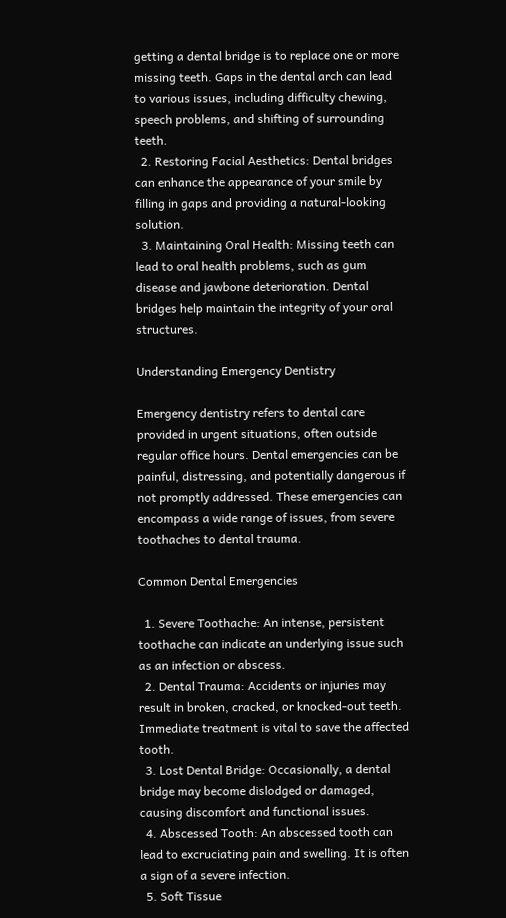getting a dental bridge is to replace one or more missing teeth. Gaps in the dental arch can lead to various issues, including difficulty chewing, speech problems, and shifting of surrounding teeth.
  2. Restoring Facial Aesthetics: Dental bridges can enhance the appearance of your smile by filling in gaps and providing a natural-looking solution.
  3. Maintaining Oral Health: Missing teeth can lead to oral health problems, such as gum disease and jawbone deterioration. Dental bridges help maintain the integrity of your oral structures.

Understanding Emergency Dentistry

Emergency dentistry refers to dental care provided in urgent situations, often outside regular office hours. Dental emergencies can be painful, distressing, and potentially dangerous if not promptly addressed. These emergencies can encompass a wide range of issues, from severe toothaches to dental trauma.

Common Dental Emergencies

  1. Severe Toothache: An intense, persistent toothache can indicate an underlying issue such as an infection or abscess.
  2. Dental Trauma: Accidents or injuries may result in broken, cracked, or knocked-out teeth. Immediate treatment is vital to save the affected tooth.
  3. Lost Dental Bridge: Occasionally, a dental bridge may become dislodged or damaged, causing discomfort and functional issues.
  4. Abscessed Tooth: An abscessed tooth can lead to excruciating pain and swelling. It is often a sign of a severe infection.
  5. Soft Tissue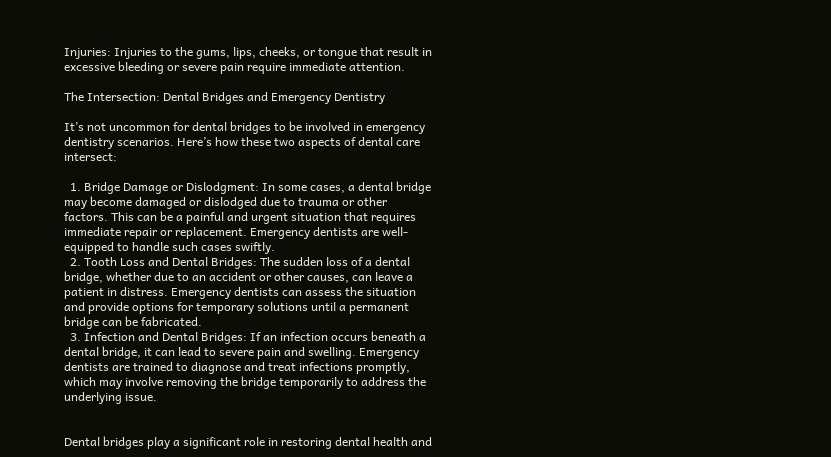Injuries: Injuries to the gums, lips, cheeks, or tongue that result in excessive bleeding or severe pain require immediate attention.

The Intersection: Dental Bridges and Emergency Dentistry

It’s not uncommon for dental bridges to be involved in emergency dentistry scenarios. Here’s how these two aspects of dental care intersect:

  1. Bridge Damage or Dislodgment: In some cases, a dental bridge may become damaged or dislodged due to trauma or other factors. This can be a painful and urgent situation that requires immediate repair or replacement. Emergency dentists are well-equipped to handle such cases swiftly.
  2. Tooth Loss and Dental Bridges: The sudden loss of a dental bridge, whether due to an accident or other causes, can leave a patient in distress. Emergency dentists can assess the situation and provide options for temporary solutions until a permanent bridge can be fabricated.
  3. Infection and Dental Bridges: If an infection occurs beneath a dental bridge, it can lead to severe pain and swelling. Emergency dentists are trained to diagnose and treat infections promptly, which may involve removing the bridge temporarily to address the underlying issue.


Dental bridges play a significant role in restoring dental health and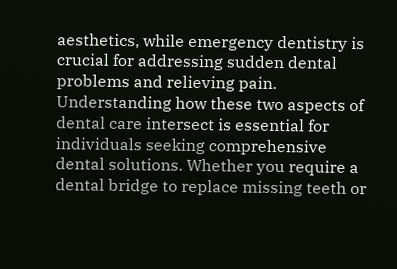aesthetics, while emergency dentistry is crucial for addressing sudden dental problems and relieving pain. Understanding how these two aspects of dental care intersect is essential for individuals seeking comprehensive dental solutions. Whether you require a dental bridge to replace missing teeth or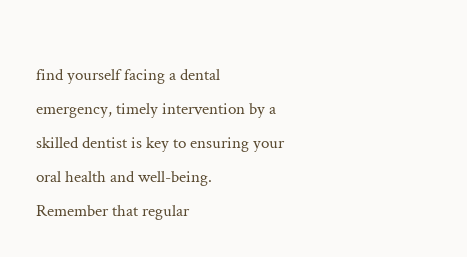find yourself facing a dental emergency, timely intervention by a skilled dentist is key to ensuring your oral health and well-being. Remember that regular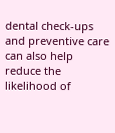dental check-ups and preventive care can also help reduce the likelihood of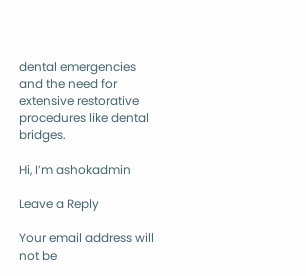dental emergencies and the need for extensive restorative procedures like dental bridges.

Hi, I’m ashokadmin

Leave a Reply

Your email address will not be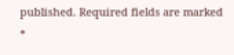published. Required fields are marked *